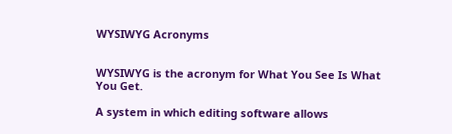WYSIWYG Acronyms


WYSIWYG is the acronym for What You See Is What You Get.

A system in which editing software allows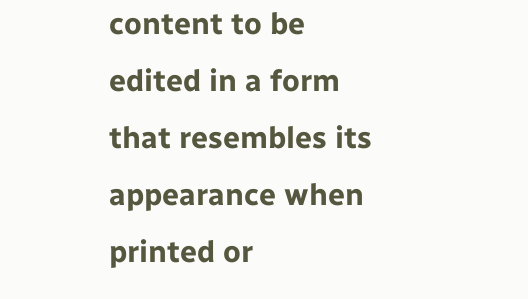content to be edited in a form that resembles its appearance when printed or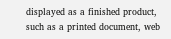displayed as a finished product, such as a printed document, web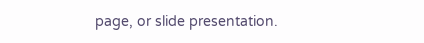page, or slide presentation.